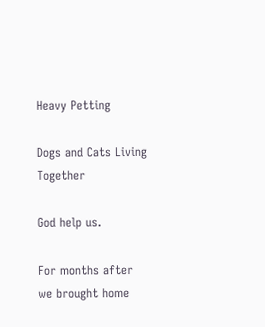Heavy Petting

Dogs and Cats Living Together

God help us.

For months after we brought home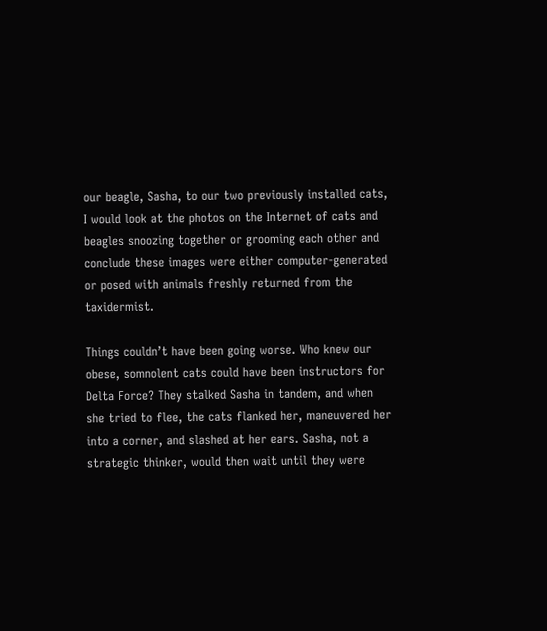our beagle, Sasha, to our two previously installed cats, I would look at the photos on the Internet of cats and beagles snoozing together or grooming each other and conclude these images were either computer-generated or posed with animals freshly returned from the taxidermist.

Things couldn’t have been going worse. Who knew our obese, somnolent cats could have been instructors for Delta Force? They stalked Sasha in tandem, and when she tried to flee, the cats flanked her, maneuvered her into a corner, and slashed at her ears. Sasha, not a strategic thinker, would then wait until they were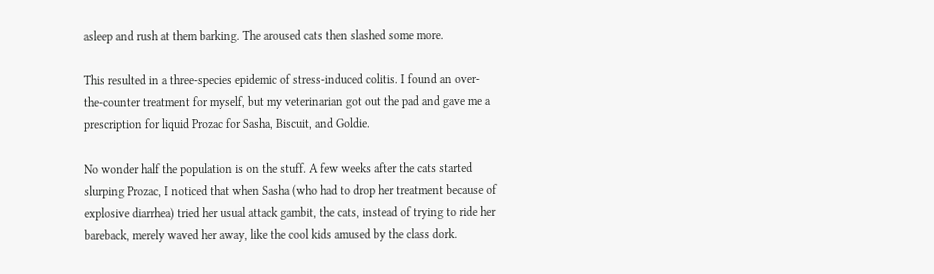asleep and rush at them barking. The aroused cats then slashed some more.

This resulted in a three-species epidemic of stress-induced colitis. I found an over-the-counter treatment for myself, but my veterinarian got out the pad and gave me a prescription for liquid Prozac for Sasha, Biscuit, and Goldie.

No wonder half the population is on the stuff. A few weeks after the cats started slurping Prozac, I noticed that when Sasha (who had to drop her treatment because of explosive diarrhea) tried her usual attack gambit, the cats, instead of trying to ride her bareback, merely waved her away, like the cool kids amused by the class dork.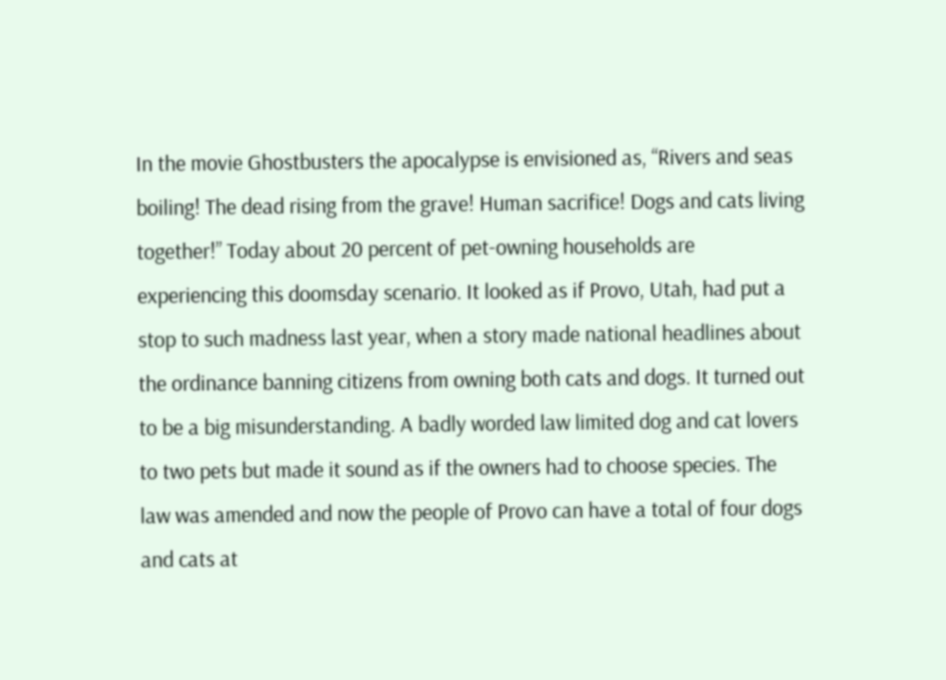In the movie Ghostbusters the apocalypse is envisioned as, “Rivers and seas boiling! The dead rising from the grave! Human sacrifice! Dogs and cats living together!” Today about 20 percent of pet-owning households are experiencing this doomsday scenario. It looked as if Provo, Utah, had put a stop to such madness last year, when a story made national headlines about the ordinance banning citizens from owning both cats and dogs. It turned out to be a big misunderstanding. A badly worded law limited dog and cat lovers to two pets but made it sound as if the owners had to choose species. The law was amended and now the people of Provo can have a total of four dogs and cats at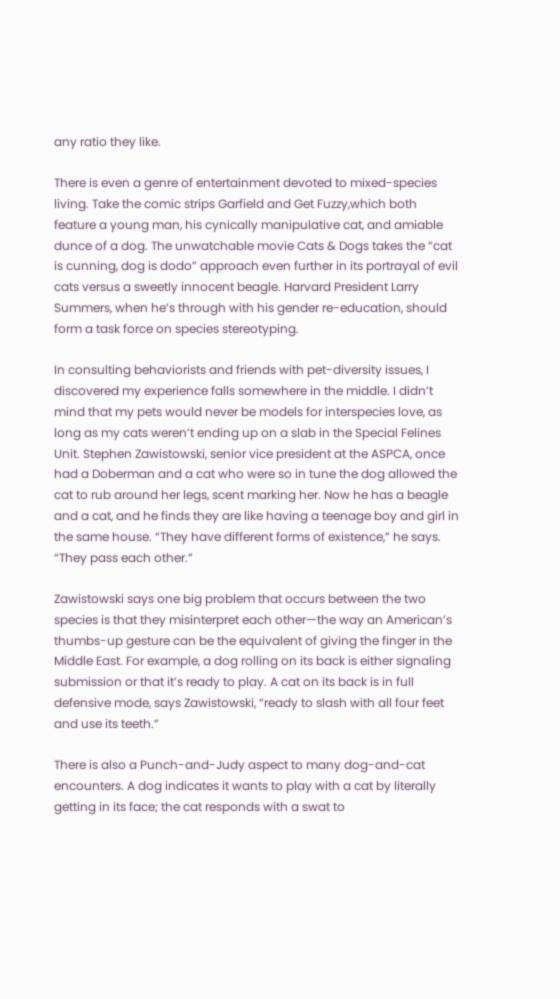any ratio they like.

There is even a genre of entertainment devoted to mixed-species living. Take the comic strips Garfield and Get Fuzzy,which both feature a young man, his cynically manipulative cat, and amiable dunce of a dog. The unwatchable movie Cats & Dogs takes the “cat is cunning, dog is dodo” approach even further in its portrayal of evil cats versus a sweetly innocent beagle. Harvard President Larry Summers, when he’s through with his gender re-education, should form a task force on species stereotyping.

In consulting behaviorists and friends with pet-diversity issues, I discovered my experience falls somewhere in the middle. I didn’t mind that my pets would never be models for interspecies love, as long as my cats weren’t ending up on a slab in the Special Felines Unit. Stephen Zawistowski, senior vice president at the ASPCA, once had a Doberman and a cat who were so in tune the dog allowed the cat to rub around her legs, scent marking her. Now he has a beagle and a cat, and he finds they are like having a teenage boy and girl in the same house. “They have different forms of existence,” he says. “They pass each other.”

Zawistowski says one big problem that occurs between the two species is that they misinterpret each other—the way an American’s thumbs-up gesture can be the equivalent of giving the finger in the Middle East. For example, a dog rolling on its back is either signaling submission or that it’s ready to play. A cat on its back is in full defensive mode, says Zawistowski, “ready to slash with all four feet and use its teeth.”

There is also a Punch-and-Judy aspect to many dog-and-cat encounters. A dog indicates it wants to play with a cat by literally getting in its face; the cat responds with a swat to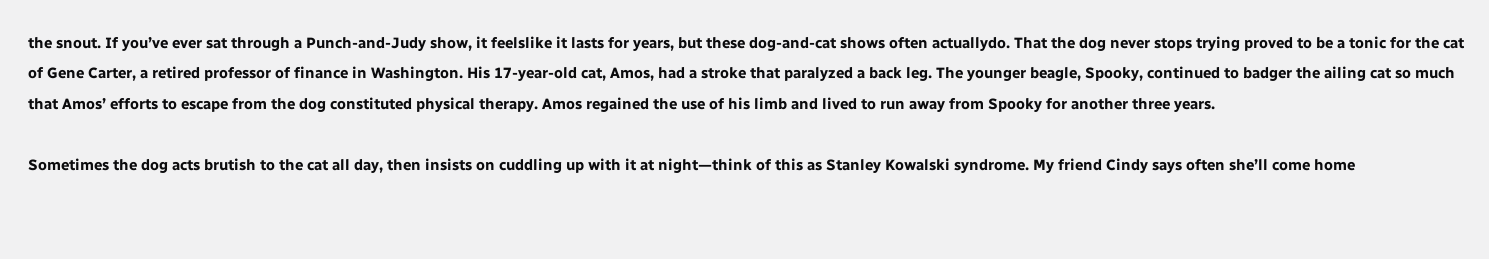the snout. If you’ve ever sat through a Punch-and-Judy show, it feelslike it lasts for years, but these dog-and-cat shows often actuallydo. That the dog never stops trying proved to be a tonic for the cat of Gene Carter, a retired professor of finance in Washington. His 17-year-old cat, Amos, had a stroke that paralyzed a back leg. The younger beagle, Spooky, continued to badger the ailing cat so much that Amos’ efforts to escape from the dog constituted physical therapy. Amos regained the use of his limb and lived to run away from Spooky for another three years.

Sometimes the dog acts brutish to the cat all day, then insists on cuddling up with it at night—think of this as Stanley Kowalski syndrome. My friend Cindy says often she’ll come home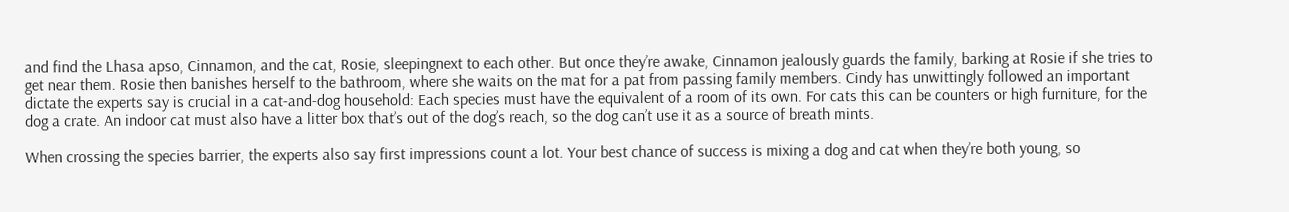and find the Lhasa apso, Cinnamon, and the cat, Rosie, sleepingnext to each other. But once they’re awake, Cinnamon jealously guards the family, barking at Rosie if she tries to get near them. Rosie then banishes herself to the bathroom, where she waits on the mat for a pat from passing family members. Cindy has unwittingly followed an important dictate the experts say is crucial in a cat-and-dog household: Each species must have the equivalent of a room of its own. For cats this can be counters or high furniture, for the dog a crate. An indoor cat must also have a litter box that’s out of the dog’s reach, so the dog can’t use it as a source of breath mints.

When crossing the species barrier, the experts also say first impressions count a lot. Your best chance of success is mixing a dog and cat when they’re both young, so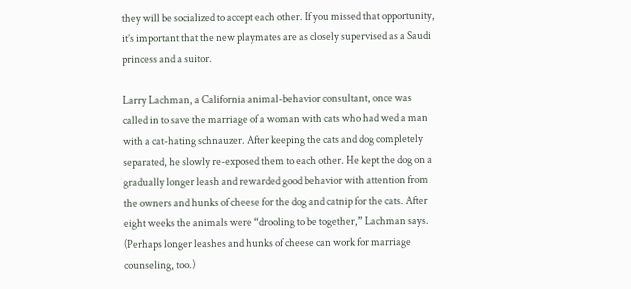they will be socialized to accept each other. If you missed that opportunity, it’s important that the new playmates are as closely supervised as a Saudi princess and a suitor.

Larry Lachman, a California animal-behavior consultant, once was called in to save the marriage of a woman with cats who had wed a man with a cat-hating schnauzer. After keeping the cats and dog completely separated, he slowly re-exposed them to each other. He kept the dog on a gradually longer leash and rewarded good behavior with attention from the owners and hunks of cheese for the dog and catnip for the cats. After eight weeks the animals were “drooling to be together,” Lachman says. (Perhaps longer leashes and hunks of cheese can work for marriage counseling, too.)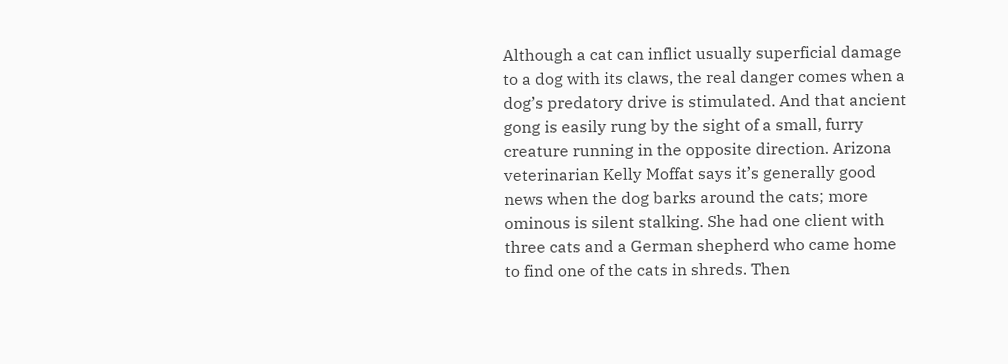Although a cat can inflict usually superficial damage to a dog with its claws, the real danger comes when a dog’s predatory drive is stimulated. And that ancient gong is easily rung by the sight of a small, furry creature running in the opposite direction. Arizona veterinarian Kelly Moffat says it’s generally good news when the dog barks around the cats; more ominous is silent stalking. She had one client with three cats and a German shepherd who came home to find one of the cats in shreds. Then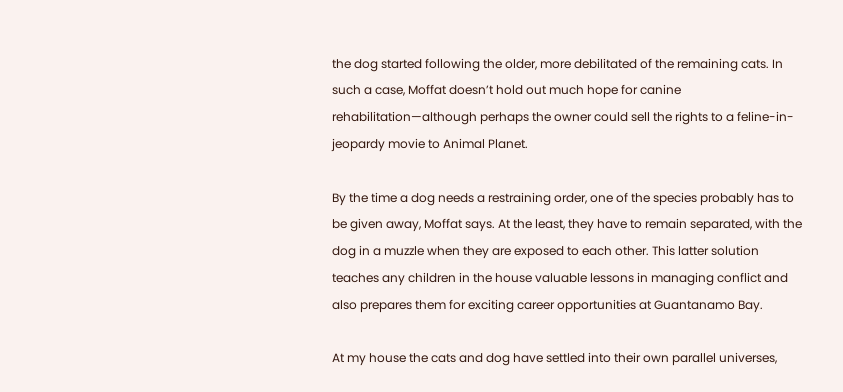the dog started following the older, more debilitated of the remaining cats. In such a case, Moffat doesn’t hold out much hope for canine rehabilitation—although perhaps the owner could sell the rights to a feline-in-jeopardy movie to Animal Planet.

By the time a dog needs a restraining order, one of the species probably has to be given away, Moffat says. At the least, they have to remain separated, with the dog in a muzzle when they are exposed to each other. This latter solution teaches any children in the house valuable lessons in managing conflict and also prepares them for exciting career opportunities at Guantanamo Bay.

At my house the cats and dog have settled into their own parallel universes,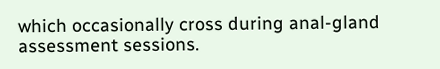which occasionally cross during anal-gland assessment sessions.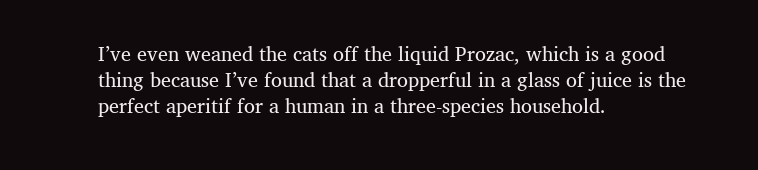I’ve even weaned the cats off the liquid Prozac, which is a good thing because I’ve found that a dropperful in a glass of juice is the perfect aperitif for a human in a three-species household.